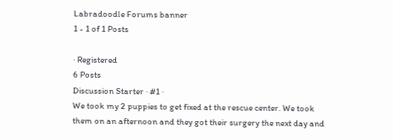Labradoodle Forums banner
1 - 1 of 1 Posts

· Registered
6 Posts
Discussion Starter · #1 ·
We took my 2 puppies to get fixed at the rescue center. We took them on an afternoon and they got their surgery the next day and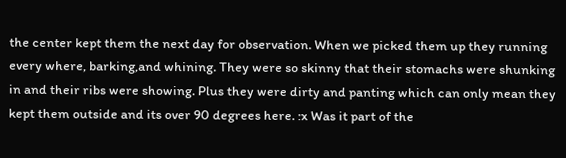the center kept them the next day for observation. When we picked them up they running every where, barking,and whining. They were so skinny that their stomachs were shunking in and their ribs were showing. Plus they were dirty and panting which can only mean they kept them outside and its over 90 degrees here. :x Was it part of the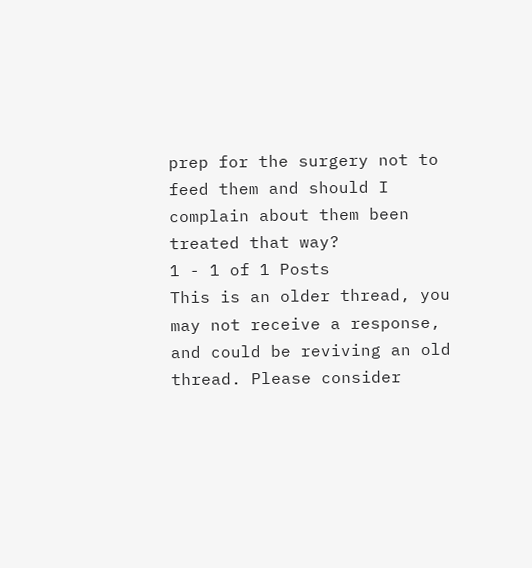prep for the surgery not to feed them and should I complain about them been treated that way?
1 - 1 of 1 Posts
This is an older thread, you may not receive a response, and could be reviving an old thread. Please consider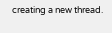creating a new thread.